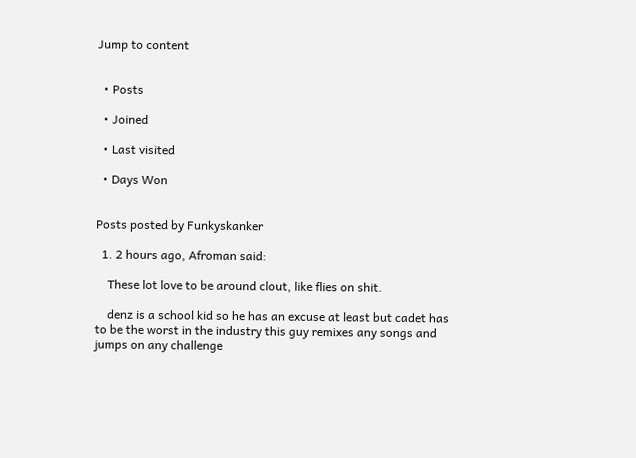Jump to content


  • Posts

  • Joined

  • Last visited

  • Days Won


Posts posted by Funkyskanker

  1. 2 hours ago, Afroman said:

    These lot love to be around clout, like flies on shit.

    denz is a school kid so he has an excuse at least but cadet has to be the worst in the industry this guy remixes any songs and jumps on any challenge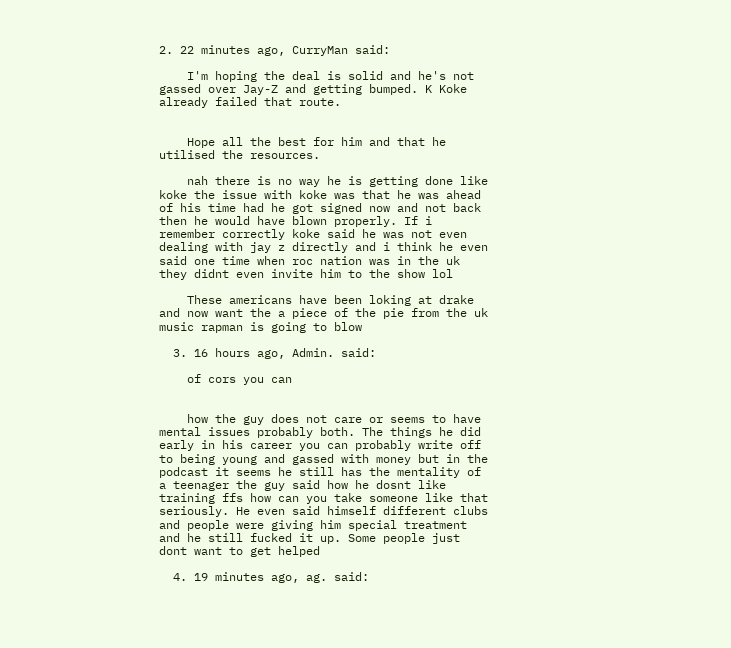2. 22 minutes ago, CurryMan said:

    I'm hoping the deal is solid and he's not gassed over Jay-Z and getting bumped. K Koke already failed that route.


    Hope all the best for him and that he utilised the resources.

    nah there is no way he is getting done like koke the issue with koke was that he was ahead of his time had he got signed now and not back then he would have blown properly. If i remember correctly koke said he was not even dealing with jay z directly and i think he even said one time when roc nation was in the uk they didnt even invite him to the show lol

    These americans have been loking at drake and now want the a piece of the pie from the uk music rapman is going to blow

  3. 16 hours ago, Admin. said:

    of cors you can


    how the guy does not care or seems to have mental issues probably both. The things he did early in his career you can probably write off to being young and gassed with money but in the podcast it seems he still has the mentality of a teenager the guy said how he dosnt like training ffs how can you take someone like that seriously. He even said himself different clubs and people were giving him special treatment and he still fucked it up. Some people just dont want to get helped

  4. 19 minutes ago, ag. said: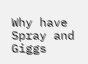Why have Spray and Giggs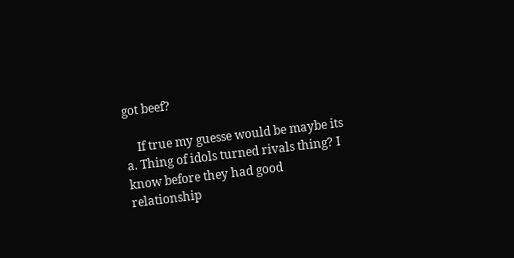got beef?

    If true my guesse would be maybe its a. Thing of idols turned rivals thing? I know before they had good relationship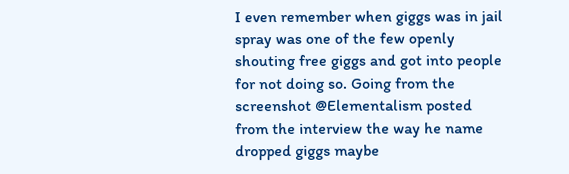I even remember when giggs was in jail spray was one of the few openly shouting free giggs and got into people for not doing so. Going from the screenshot @Elementalism posted from the interview the way he name dropped giggs maybe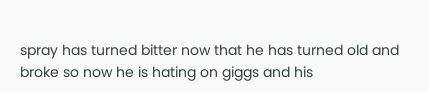spray has turned bitter now that he has turned old and broke so now he is hating on giggs and his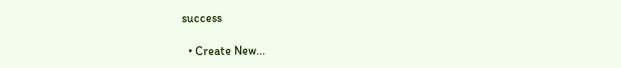success

  • Create New...